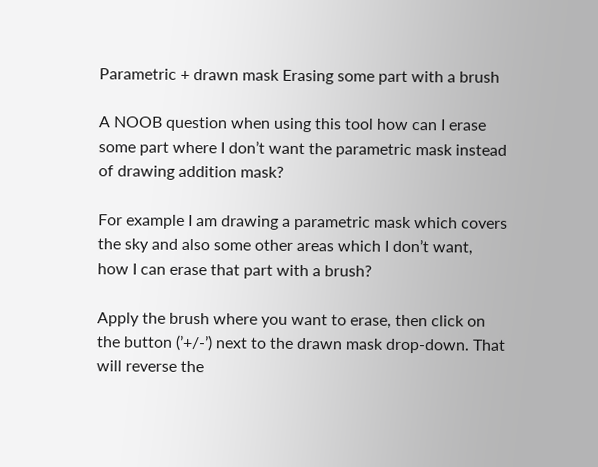Parametric + drawn mask Erasing some part with a brush

A NOOB question when using this tool how can I erase some part where I don’t want the parametric mask instead of drawing addition mask?

For example I am drawing a parametric mask which covers the sky and also some other areas which I don’t want, how I can erase that part with a brush?

Apply the brush where you want to erase, then click on the button (’+/-’) next to the drawn mask drop-down. That will reverse the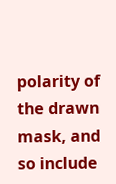polarity of the drawn mask, and so include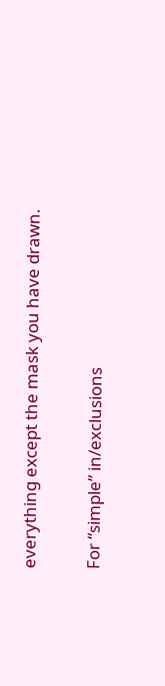everything except the mask you have drawn.

For “simple” in/exclusions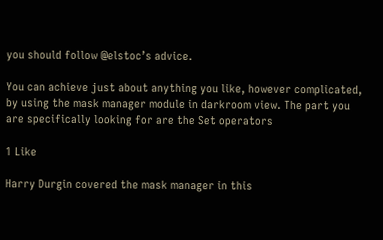you should follow @elstoc’s advice.

You can achieve just about anything you like, however complicated, by using the mask manager module in darkroom view. The part you are specifically looking for are the Set operators

1 Like

Harry Durgin covered the mask manager in this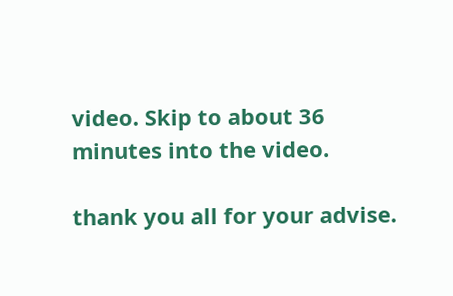video. Skip to about 36 minutes into the video.

thank you all for your advise.